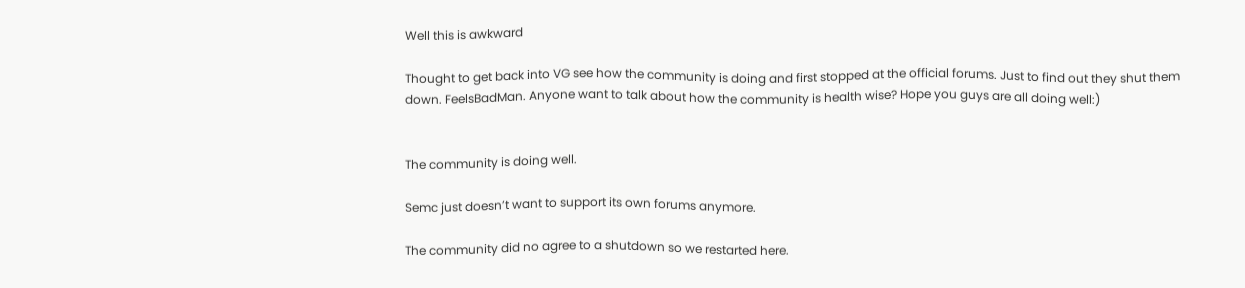Well this is awkward

Thought to get back into VG see how the community is doing and first stopped at the official forums. Just to find out they shut them down. FeelsBadMan. Anyone want to talk about how the community is health wise? Hope you guys are all doing well:)


The community is doing well.

Semc just doesn’t want to support its own forums anymore.

The community did no agree to a shutdown so we restarted here.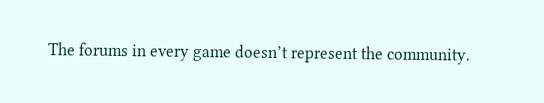The forums in every game doesn’t represent the community.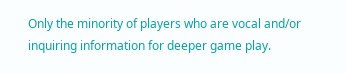Only the minority of players who are vocal and/or inquiring information for deeper game play.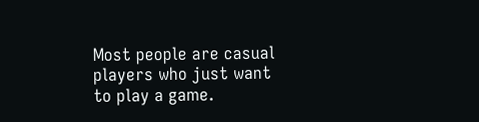Most people are casual players who just want to play a game.